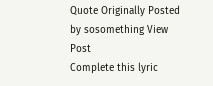Quote Originally Posted by sosomething View Post
Complete this lyric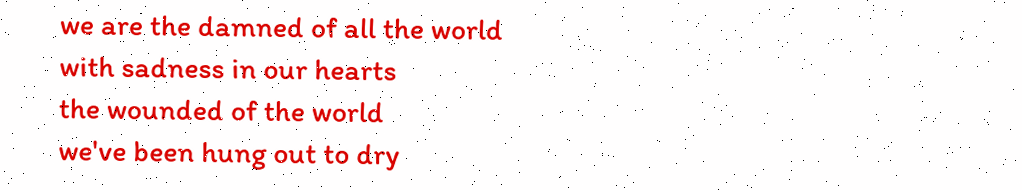we are the damned of all the world
with sadness in our hearts
the wounded of the world
we've been hung out to dry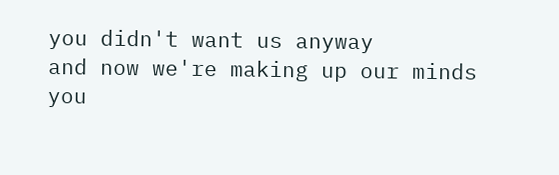you didn't want us anyway
and now we're making up our minds
you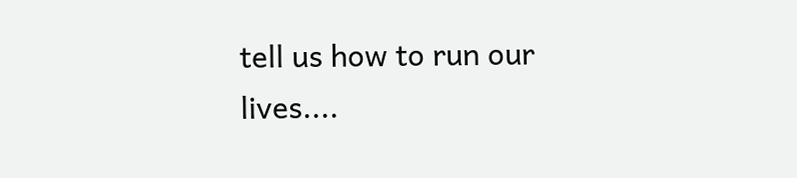tell us how to run our lives....